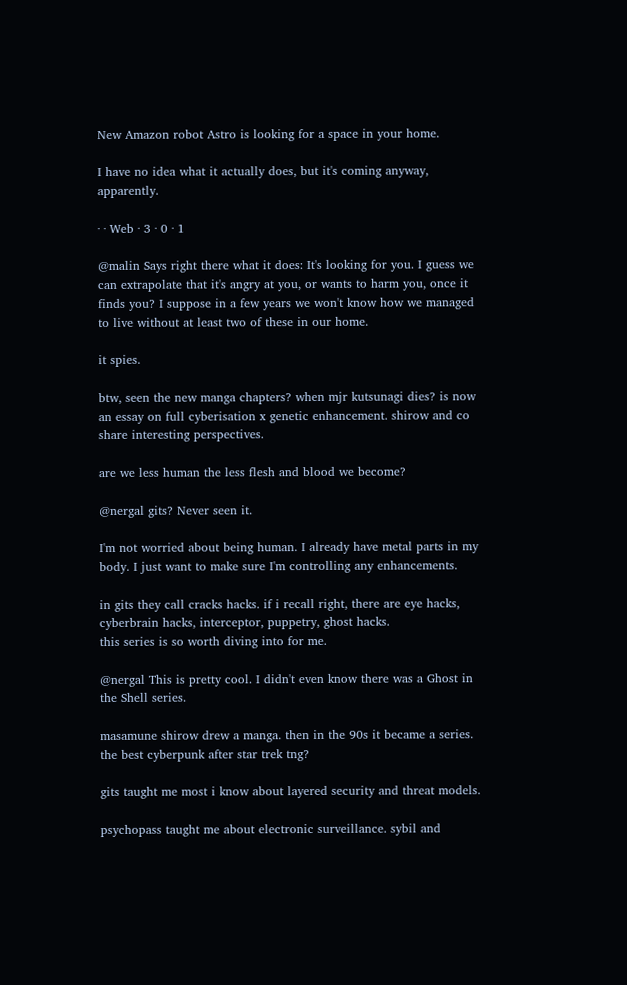New Amazon robot Astro is looking for a space in your home.

I have no idea what it actually does, but it's coming anyway, apparently.

· · Web · 3 · 0 · 1

@malin Says right there what it does: It's looking for you. I guess we can extrapolate that it's angry at you, or wants to harm you, once it finds you? I suppose in a few years we won't know how we managed to live without at least two of these in our home.

it spies.

btw, seen the new manga chapters? when mjr kutsunagi dies? is now an essay on full cyberisation x genetic enhancement. shirow and co share interesting perspectives.

are we less human the less flesh and blood we become?

@nergal gits? Never seen it.

I'm not worried about being human. I already have metal parts in my body. I just want to make sure I'm controlling any enhancements.

in gits they call cracks hacks. if i recall right, there are eye hacks, cyberbrain hacks, interceptor, puppetry, ghost hacks.
this series is so worth diving into for me.

@nergal This is pretty cool. I didn't even know there was a Ghost in the Shell series.

masamune shirow drew a manga. then in the 90s it became a series. the best cyberpunk after star trek tng?

gits taught me most i know about layered security and threat models.

psychopass taught me about electronic surveillance. sybil and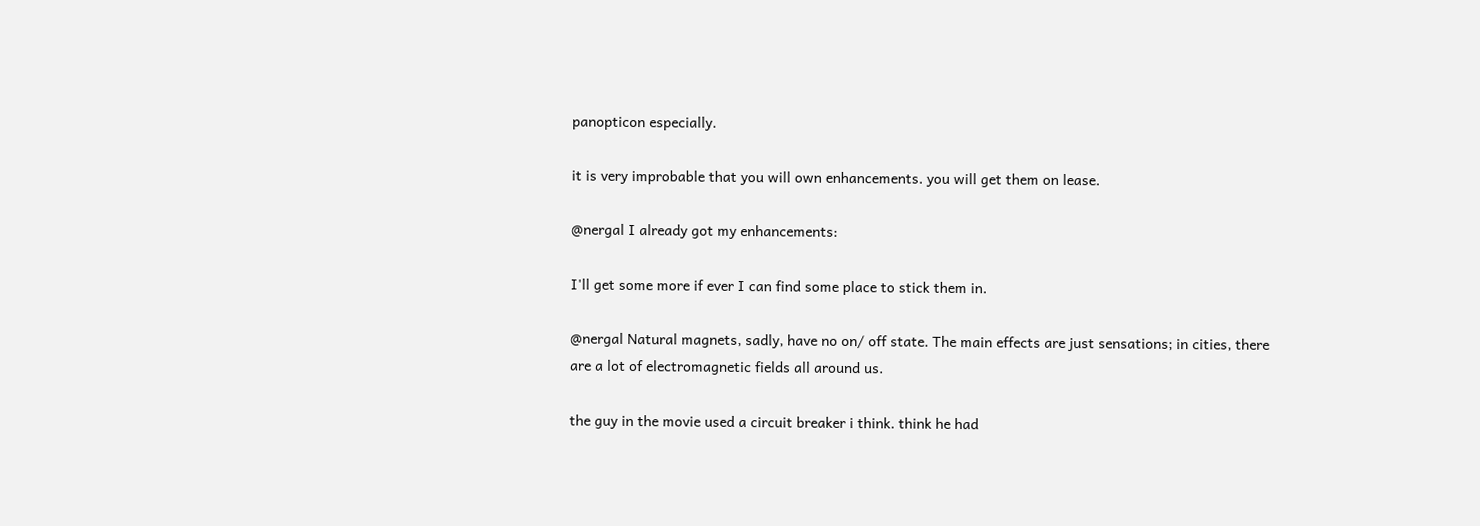panopticon especially.

it is very improbable that you will own enhancements. you will get them on lease.

@nergal I already got my enhancements:

I'll get some more if ever I can find some place to stick them in.

@nergal Natural magnets, sadly, have no on/ off state. The main effects are just sensations; in cities, there are a lot of electromagnetic fields all around us.

the guy in the movie used a circuit breaker i think. think he had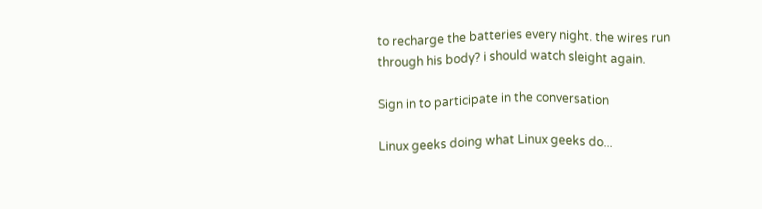to recharge the batteries every night. the wires run through his body? i should watch sleight again.

Sign in to participate in the conversation

Linux geeks doing what Linux geeks do...